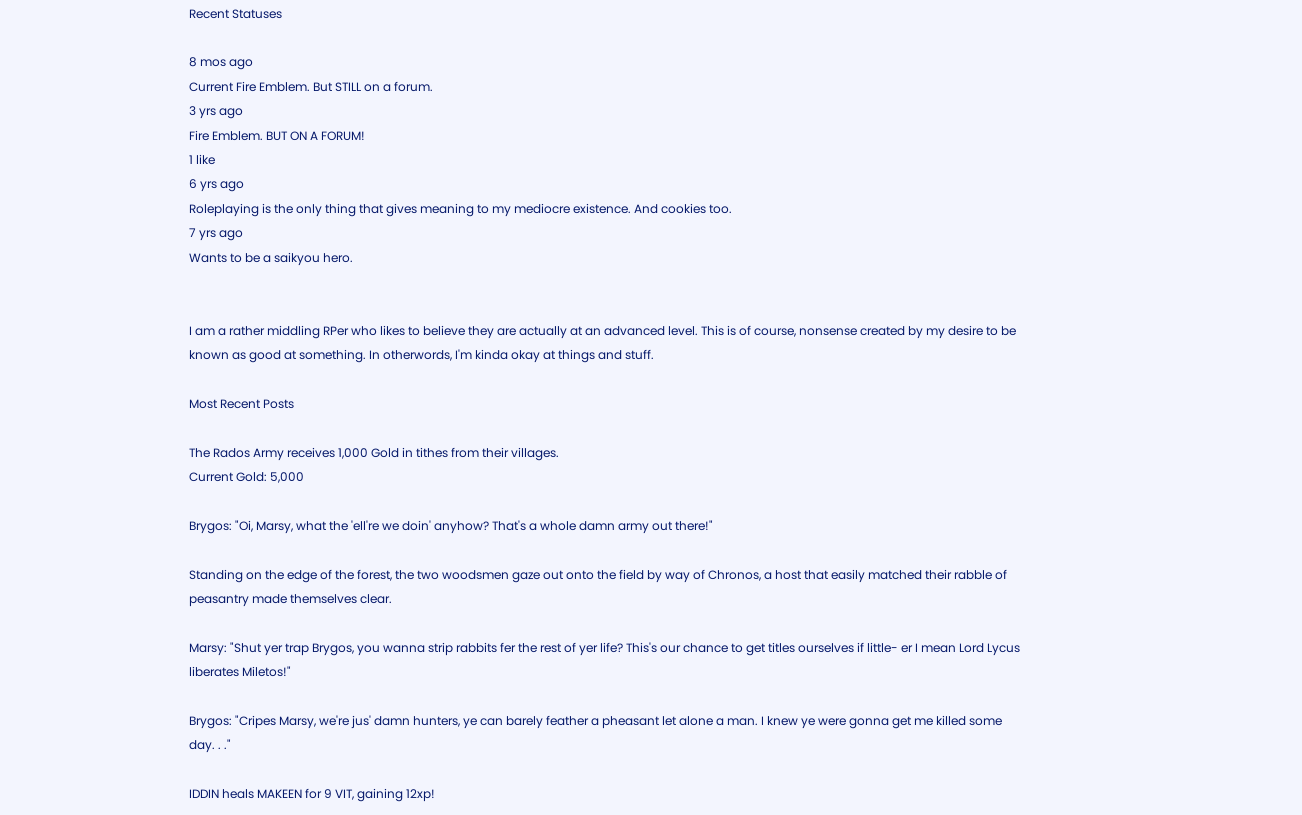Recent Statuses

8 mos ago
Current Fire Emblem. But STILL on a forum.
3 yrs ago
Fire Emblem. BUT ON A FORUM!
1 like
6 yrs ago
Roleplaying is the only thing that gives meaning to my mediocre existence. And cookies too.
7 yrs ago
Wants to be a saikyou hero.


I am a rather middling RPer who likes to believe they are actually at an advanced level. This is of course, nonsense created by my desire to be known as good at something. In otherwords, I'm kinda okay at things and stuff.

Most Recent Posts

The Rados Army receives 1,000 Gold in tithes from their villages.
Current Gold: 5,000

Brygos: "Oi, Marsy, what the 'ell're we doin' anyhow? That's a whole damn army out there!"

Standing on the edge of the forest, the two woodsmen gaze out onto the field by way of Chronos, a host that easily matched their rabble of peasantry made themselves clear.

Marsy: "Shut yer trap Brygos, you wanna strip rabbits fer the rest of yer life? This's our chance to get titles ourselves if little- er I mean Lord Lycus liberates Miletos!"

Brygos: "Cripes Marsy, we're jus' damn hunters, ye can barely feather a pheasant let alone a man. I knew ye were gonna get me killed some day. . ."

IDDIN heals MAKEEN for 9 VIT, gaining 12xp!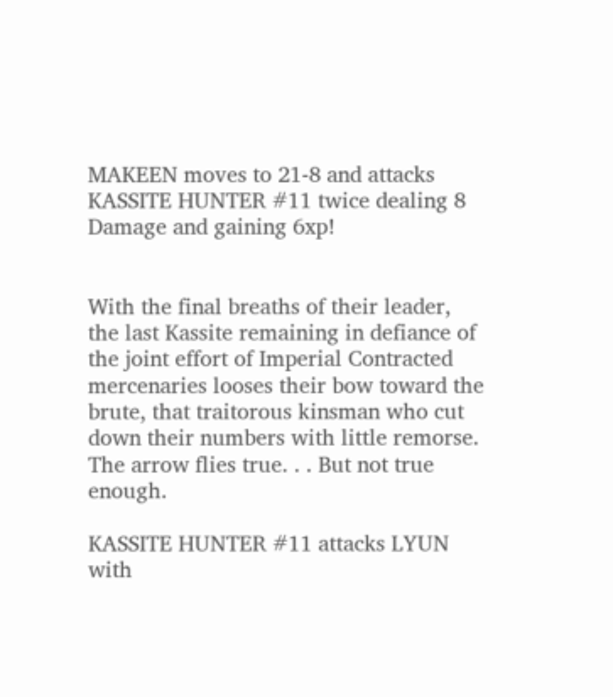MAKEEN moves to 21-8 and attacks KASSITE HUNTER #11 twice dealing 8 Damage and gaining 6xp!


With the final breaths of their leader, the last Kassite remaining in defiance of the joint effort of Imperial Contracted mercenaries looses their bow toward the brute, that traitorous kinsman who cut down their numbers with little remorse. The arrow flies true. . . But not true enough.

KASSITE HUNTER #11 attacks LYUN with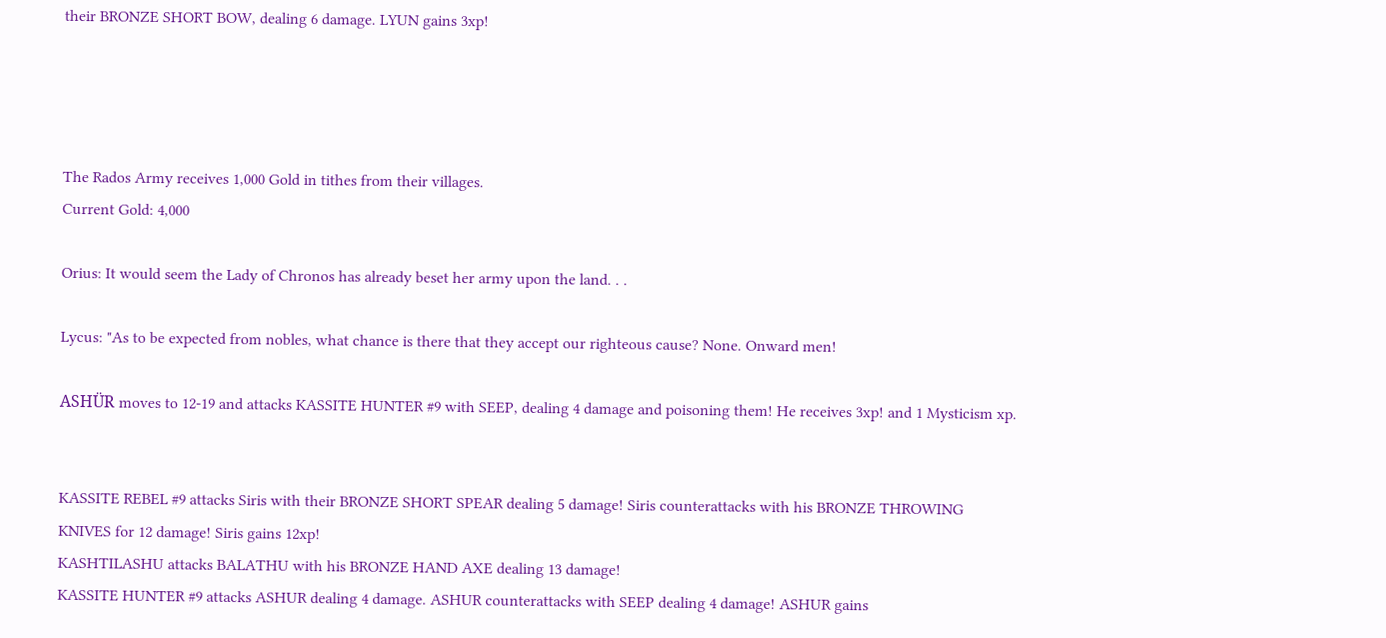their BRONZE SHORT BOW, dealing 6 damage. LYUN gains 3xp!




The Rados Army receives 1,000 Gold in tithes from their villages.
Current Gold: 4,000

Orius: It would seem the Lady of Chronos has already beset her army upon the land. . .

Lycus: "As to be expected from nobles, what chance is there that they accept our righteous cause? None. Onward men!

ASHÜR moves to 12-19 and attacks KASSITE HUNTER #9 with SEEP, dealing 4 damage and poisoning them! He receives 3xp! and 1 Mysticism xp.


KASSITE REBEL #9 attacks Siris with their BRONZE SHORT SPEAR dealing 5 damage! Siris counterattacks with his BRONZE THROWING KNIVES for 12 damage! Siris gains 12xp!
KASHTILASHU attacks BALATHU with his BRONZE HAND AXE dealing 13 damage!
KASSITE HUNTER #9 attacks ASHUR dealing 4 damage. ASHUR counterattacks with SEEP dealing 4 damage! ASHUR gains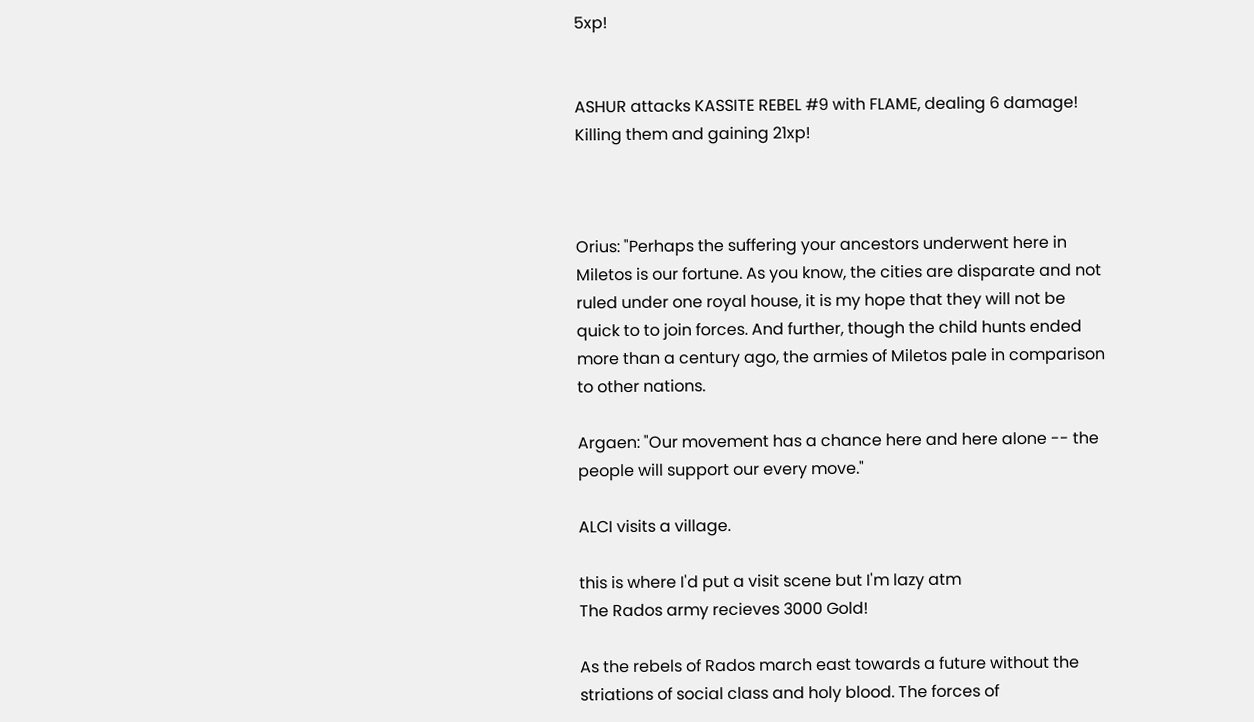5xp!


ASHUR attacks KASSITE REBEL #9 with FLAME, dealing 6 damage! Killing them and gaining 21xp!



Orius: "Perhaps the suffering your ancestors underwent here in Miletos is our fortune. As you know, the cities are disparate and not ruled under one royal house, it is my hope that they will not be quick to to join forces. And further, though the child hunts ended more than a century ago, the armies of Miletos pale in comparison to other nations.

Argaen: "Our movement has a chance here and here alone -- the people will support our every move."

ALCI visits a village.

this is where I'd put a visit scene but I'm lazy atm
The Rados army recieves 3000 Gold!

As the rebels of Rados march east towards a future without the striations of social class and holy blood. The forces of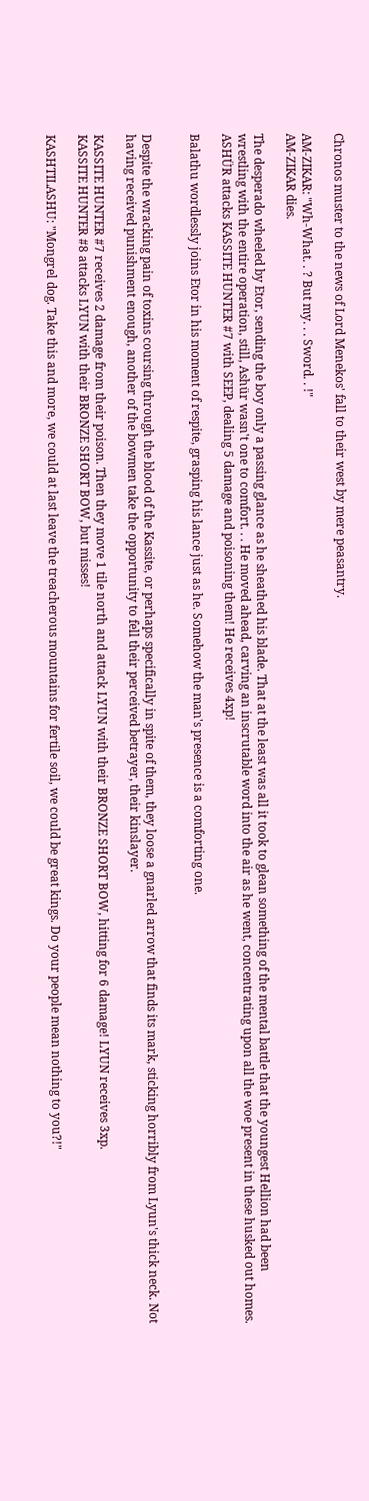Chronos muster to the news of Lord Menekos' fall to their west by mere peasantry.

AM-ZIKAR: "Wh-What. . ? But my. . . Sword. . !"
AM-ZIKAR dies.

The desperado wheeled by Etor, sending the boy only a passing glance as he sheathed his blade. That at the least was all it took to glean something of the mental battle that the youngest Hellion had been wrestling with the entire operation, still, Ashür wasn't one to comfort. . . He moved ahead, carving an inscrutable word into the air as he went, concentrating upon all the woe present in these husked out homes.
ASHÜR attacks KASSITE HUNTER #7 with SEEP, dealing 5 damage and poisoning them! He receives 4xp!

Balathu wordlessly joins Etor in his moment of respite, grasping his lance just as he. Somehow the man's presence is a comforting one.


Despite the wracking pain of toxins coursing through the blood of the Kassite, or perhaps specifically in spite of them, they loose a gnarled arrow that finds its mark, sticking horribly from Lyun's thick neck. Not having received punishment enough, another of the bowmen take the opportunity to fell their perceived betrayer, their kinslayer.

KASSITE HUNTER #7 receives 2 damage from their poison. Then they move 1 tile north and attack LYUN with their BRONZE SHORT BOW, hitting for 6 damage! LYUN receives 3xp.
KASSITE HUNTER #8 attacks LYUN with their BRONZE SHORT BOW, but misses!

KASHTILASHU: "Mongrel dog. Take this and more, we could at last leave the treacherous mountains for fertile soil, we could be great kings. Do your people mean nothing to you?!"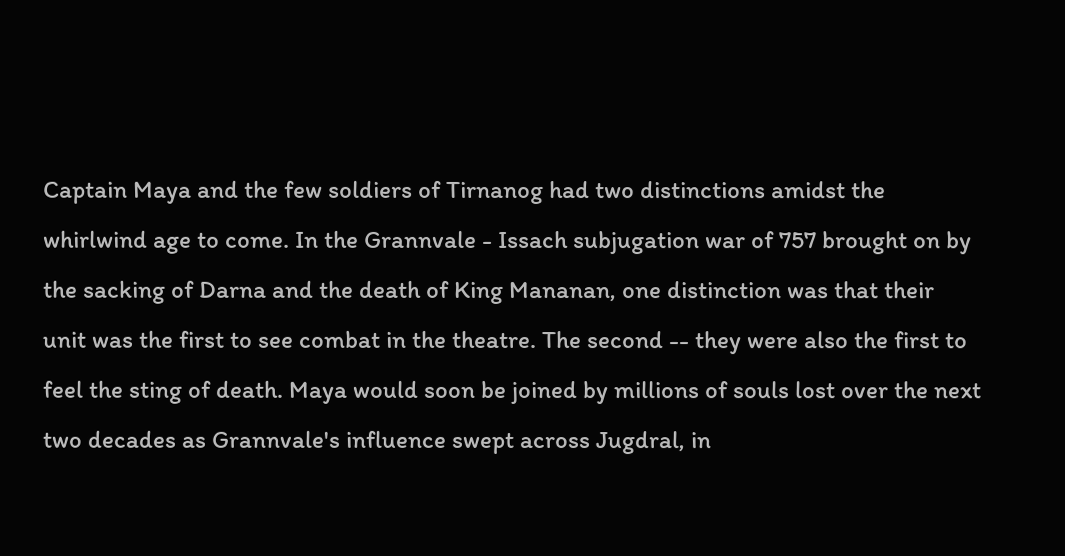Captain Maya and the few soldiers of Tirnanog had two distinctions amidst the whirlwind age to come. In the Grannvale - Issach subjugation war of 757 brought on by the sacking of Darna and the death of King Mananan, one distinction was that their unit was the first to see combat in the theatre. The second -- they were also the first to feel the sting of death. Maya would soon be joined by millions of souls lost over the next two decades as Grannvale's influence swept across Jugdral, in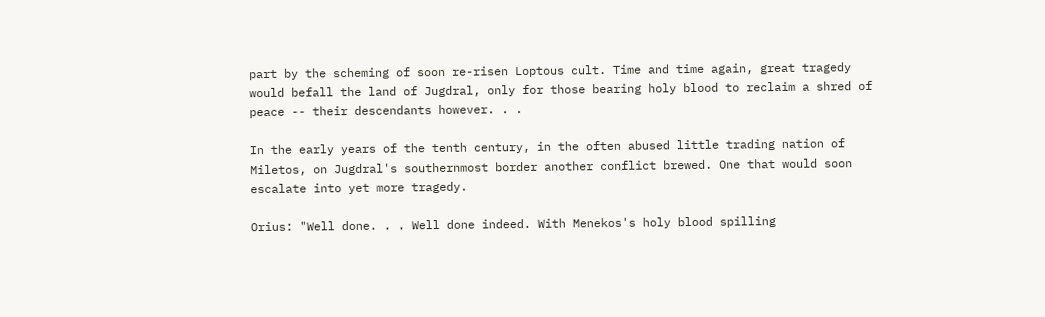part by the scheming of soon re-risen Loptous cult. Time and time again, great tragedy would befall the land of Jugdral, only for those bearing holy blood to reclaim a shred of peace -- their descendants however. . .

In the early years of the tenth century, in the often abused little trading nation of Miletos, on Jugdral's southernmost border another conflict brewed. One that would soon escalate into yet more tragedy.

Orius: "Well done. . . Well done indeed. With Menekos's holy blood spilling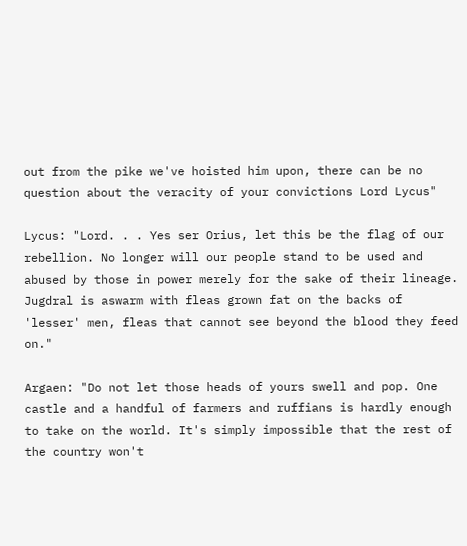out from the pike we've hoisted him upon, there can be no question about the veracity of your convictions Lord Lycus"

Lycus: "Lord. . . Yes ser Orius, let this be the flag of our rebellion. No longer will our people stand to be used and abused by those in power merely for the sake of their lineage. Jugdral is aswarm with fleas grown fat on the backs of 'lesser' men, fleas that cannot see beyond the blood they feed on."

Argaen: "Do not let those heads of yours swell and pop. One castle and a handful of farmers and ruffians is hardly enough to take on the world. It's simply impossible that the rest of the country won't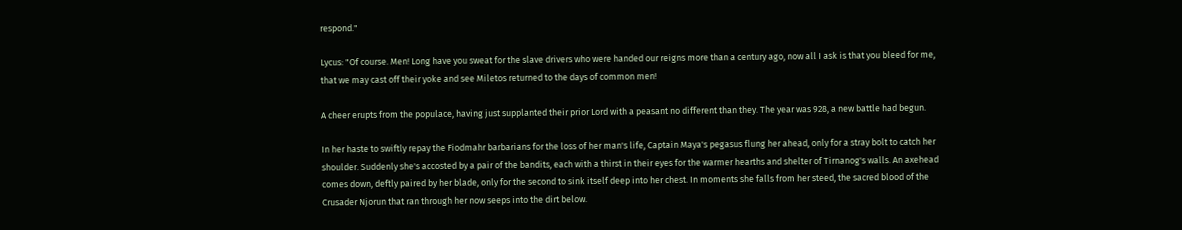respond."

Lycus: "Of course. Men! Long have you sweat for the slave drivers who were handed our reigns more than a century ago, now all I ask is that you bleed for me, that we may cast off their yoke and see Miletos returned to the days of common men!

A cheer erupts from the populace, having just supplanted their prior Lord with a peasant no different than they. The year was 928, a new battle had begun.

In her haste to swiftly repay the Fiodmahr barbarians for the loss of her man's life, Captain Maya's pegasus flung her ahead, only for a stray bolt to catch her shoulder. Suddenly she's accosted by a pair of the bandits, each with a thirst in their eyes for the warmer hearths and shelter of Tirnanog's walls. An axehead comes down, deftly paired by her blade, only for the second to sink itself deep into her chest. In moments she falls from her steed, the sacred blood of the Crusader Njorun that ran through her now seeps into the dirt below.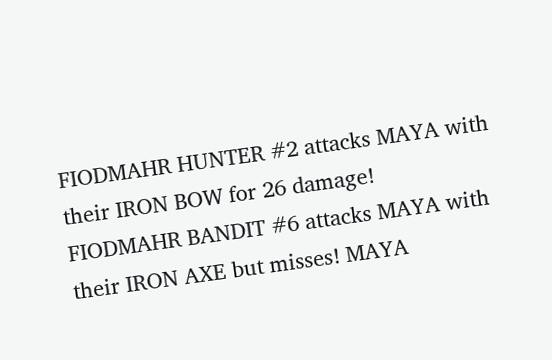FIODMAHR HUNTER #2 attacks MAYA with their IRON BOW for 26 damage!
FIODMAHR BANDIT #6 attacks MAYA with their IRON AXE but misses! MAYA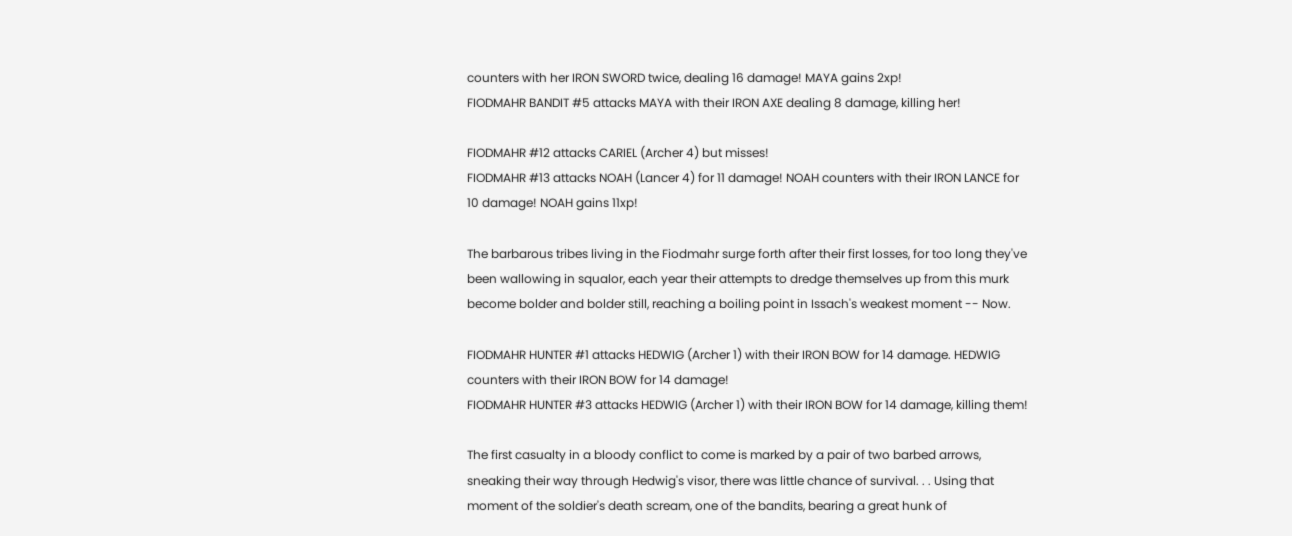counters with her IRON SWORD twice, dealing 16 damage! MAYA gains 2xp!
FIODMAHR BANDIT #5 attacks MAYA with their IRON AXE dealing 8 damage, killing her!

FIODMAHR #12 attacks CARIEL (Archer 4) but misses!
FIODMAHR #13 attacks NOAH (Lancer 4) for 11 damage! NOAH counters with their IRON LANCE for 10 damage! NOAH gains 11xp!

The barbarous tribes living in the Fiodmahr surge forth after their first losses, for too long they've been wallowing in squalor, each year their attempts to dredge themselves up from this murk become bolder and bolder still, reaching a boiling point in Issach's weakest moment -- Now.

FIODMAHR HUNTER #1 attacks HEDWIG (Archer 1) with their IRON BOW for 14 damage. HEDWIG counters with their IRON BOW for 14 damage!
FIODMAHR HUNTER #3 attacks HEDWIG (Archer 1) with their IRON BOW for 14 damage, killing them!

The first casualty in a bloody conflict to come is marked by a pair of two barbed arrows, sneaking their way through Hedwig's visor, there was little chance of survival. . . Using that moment of the soldier's death scream, one of the bandits, bearing a great hunk of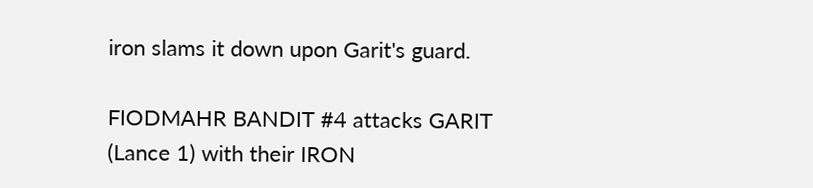iron slams it down upon Garit's guard.

FIODMAHR BANDIT #4 attacks GARIT (Lance 1) with their IRON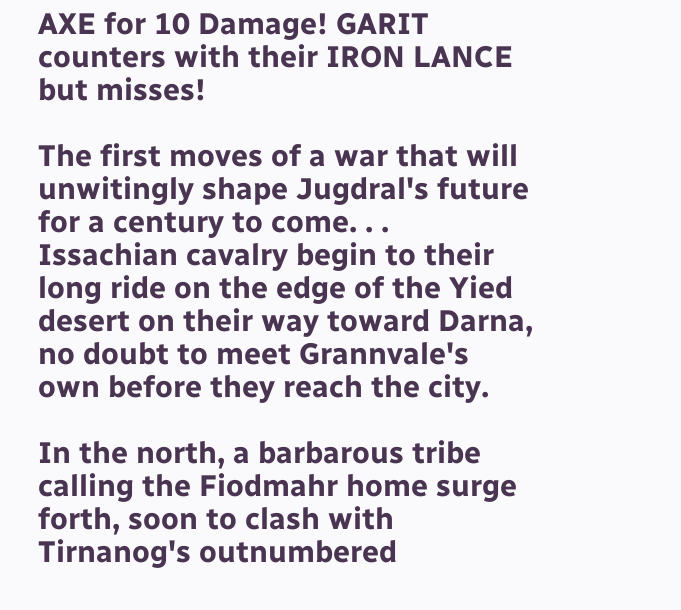AXE for 10 Damage! GARIT counters with their IRON LANCE but misses!

The first moves of a war that will unwitingly shape Jugdral's future for a century to come. . . Issachian cavalry begin to their long ride on the edge of the Yied desert on their way toward Darna, no doubt to meet Grannvale's own before they reach the city.

In the north, a barbarous tribe calling the Fiodmahr home surge forth, soon to clash with Tirnanog's outnumbered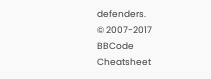defenders.
© 2007-2017
BBCode Cheatsheet